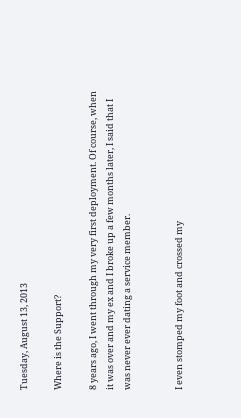Tuesday, August 13, 2013

Where is the Support?

8 years ago, I went through my very first deployment. Of course, when it was over and my ex and I broke up a few months later, I said that I was never ever dating a service member.


I even stomped my foot and crossed my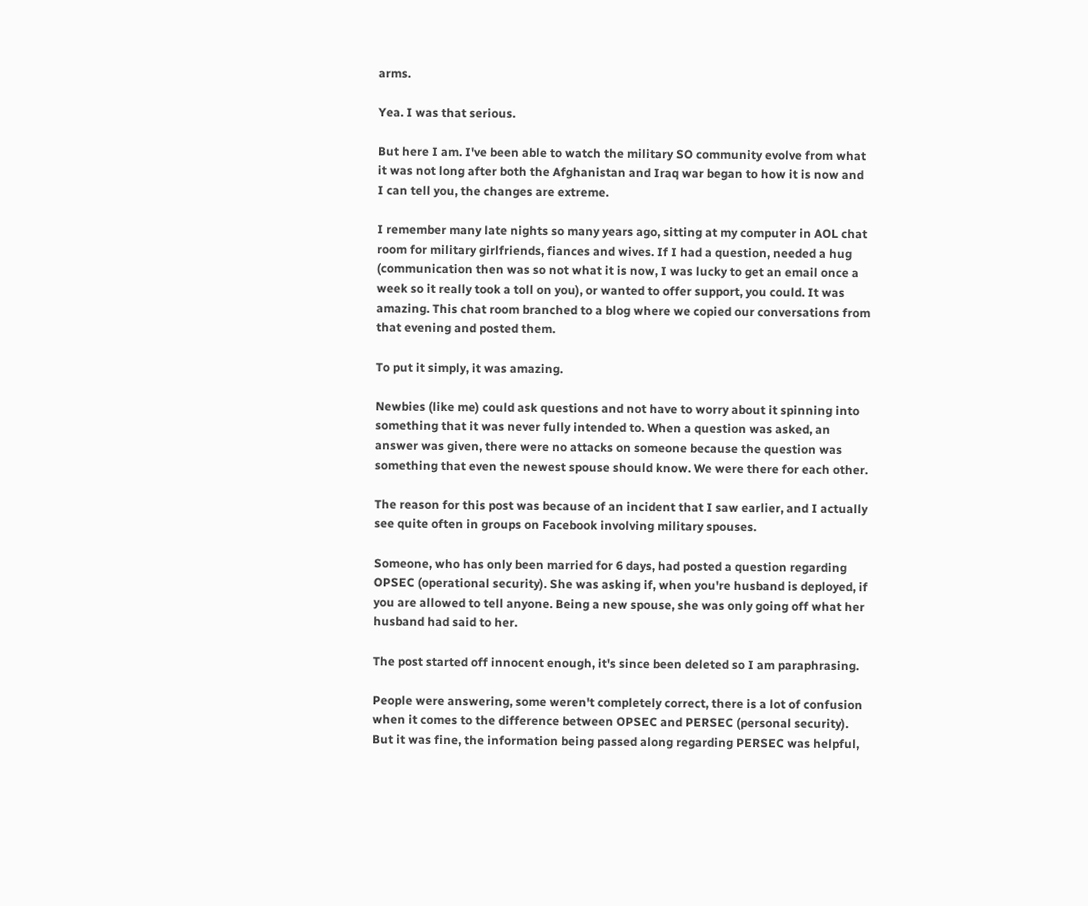arms.

Yea. I was that serious.

But here I am. I've been able to watch the military SO community evolve from what it was not long after both the Afghanistan and Iraq war began to how it is now and I can tell you, the changes are extreme.

I remember many late nights so many years ago, sitting at my computer in AOL chat room for military girlfriends, fiances and wives. If I had a question, needed a hug (communication then was so not what it is now, I was lucky to get an email once a week so it really took a toll on you), or wanted to offer support, you could. It was amazing. This chat room branched to a blog where we copied our conversations from that evening and posted them.

To put it simply, it was amazing.

Newbies (like me) could ask questions and not have to worry about it spinning into something that it was never fully intended to. When a question was asked, an answer was given, there were no attacks on someone because the question was something that even the newest spouse should know. We were there for each other.

The reason for this post was because of an incident that I saw earlier, and I actually see quite often in groups on Facebook involving military spouses.

Someone, who has only been married for 6 days, had posted a question regarding OPSEC (operational security). She was asking if, when you're husband is deployed, if you are allowed to tell anyone. Being a new spouse, she was only going off what her husband had said to her.

The post started off innocent enough, it's since been deleted so I am paraphrasing.

People were answering, some weren't completely correct, there is a lot of confusion when it comes to the difference between OPSEC and PERSEC (personal security). But it was fine, the information being passed along regarding PERSEC was helpful,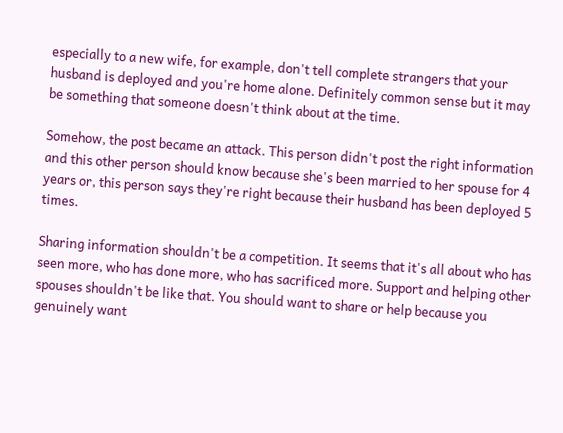especially to a new wife, for example, don't tell complete strangers that your husband is deployed and you're home alone. Definitely common sense but it may be something that someone doesn't think about at the time.

Somehow, the post became an attack. This person didn't post the right information and this other person should know because she's been married to her spouse for 4 years or, this person says they're right because their husband has been deployed 5 times.

Sharing information shouldn't be a competition. It seems that it's all about who has seen more, who has done more, who has sacrificed more. Support and helping other spouses shouldn't be like that. You should want to share or help because you genuinely want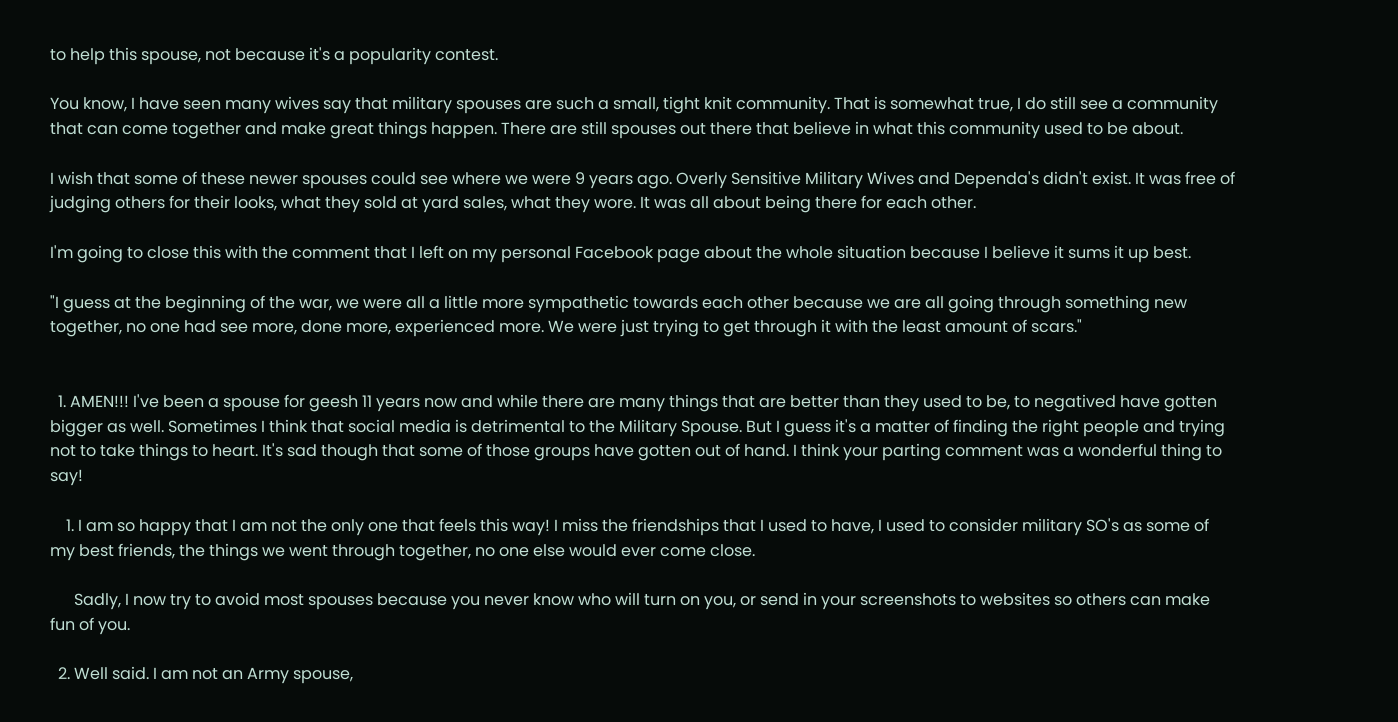to help this spouse, not because it's a popularity contest.

You know, I have seen many wives say that military spouses are such a small, tight knit community. That is somewhat true, I do still see a community that can come together and make great things happen. There are still spouses out there that believe in what this community used to be about.

I wish that some of these newer spouses could see where we were 9 years ago. Overly Sensitive Military Wives and Dependa's didn't exist. It was free of judging others for their looks, what they sold at yard sales, what they wore. It was all about being there for each other.

I'm going to close this with the comment that I left on my personal Facebook page about the whole situation because I believe it sums it up best.

"I guess at the beginning of the war, we were all a little more sympathetic towards each other because we are all going through something new together, no one had see more, done more, experienced more. We were just trying to get through it with the least amount of scars."


  1. AMEN!!! I've been a spouse for geesh 11 years now and while there are many things that are better than they used to be, to negatived have gotten bigger as well. Sometimes I think that social media is detrimental to the Military Spouse. But I guess it's a matter of finding the right people and trying not to take things to heart. It's sad though that some of those groups have gotten out of hand. I think your parting comment was a wonderful thing to say!

    1. I am so happy that I am not the only one that feels this way! I miss the friendships that I used to have, I used to consider military SO's as some of my best friends, the things we went through together, no one else would ever come close.

      Sadly, I now try to avoid most spouses because you never know who will turn on you, or send in your screenshots to websites so others can make fun of you.

  2. Well said. I am not an Army spouse,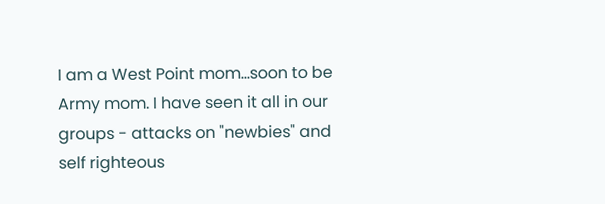I am a West Point mom…soon to be Army mom. I have seen it all in our groups - attacks on "newbies" and self righteous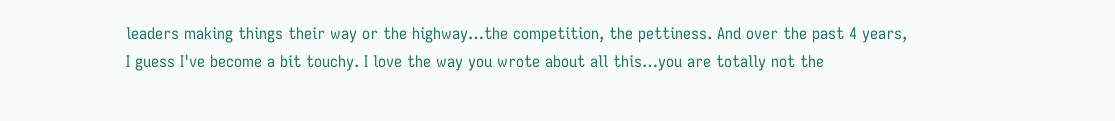leaders making things their way or the highway…the competition, the pettiness. And over the past 4 years, I guess I've become a bit touchy. I love the way you wrote about all this…you are totally not the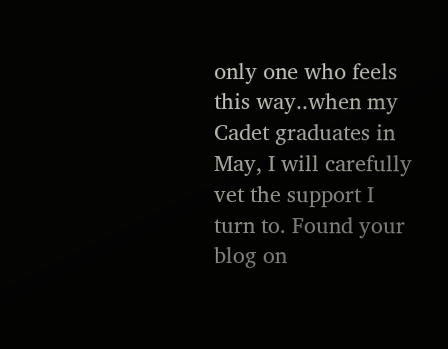only one who feels this way..when my Cadet graduates in May, I will carefully vet the support I turn to. Found your blog on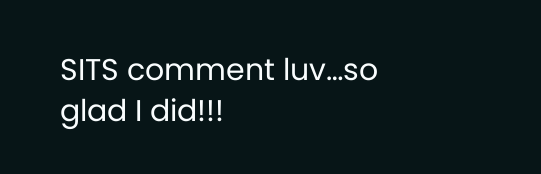SITS comment luv…so glad I did!!!